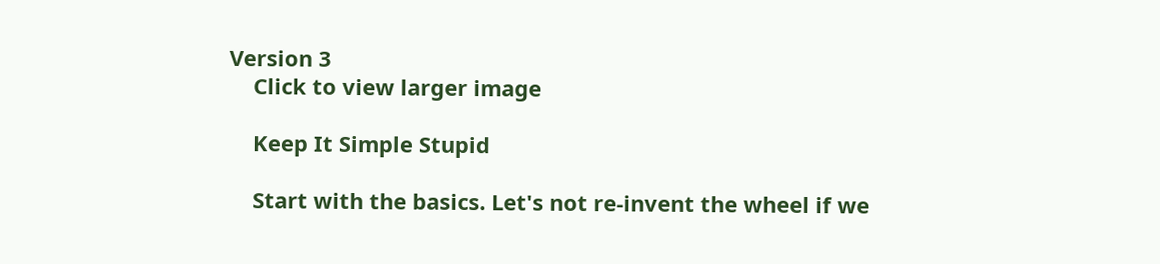Version 3
    Click to view larger image

    Keep It Simple Stupid

    Start with the basics. Let's not re-invent the wheel if we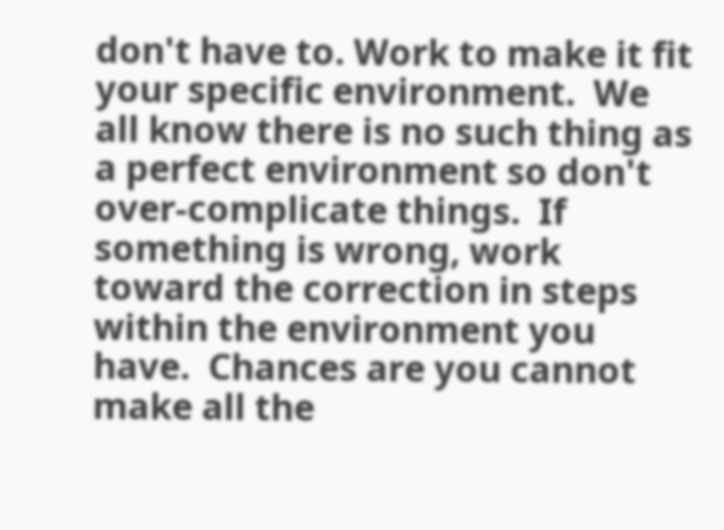don't have to. Work to make it fit your specific environment.  We all know there is no such thing as a perfect environment so don't over-complicate things.  If something is wrong, work toward the correction in steps within the environment you have.  Chances are you cannot make all the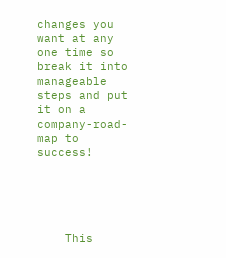changes you want at any one time so break it into manageable steps and put it on a company-road-map to success!





    This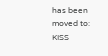has been moved to: KISS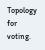Topology for voting.